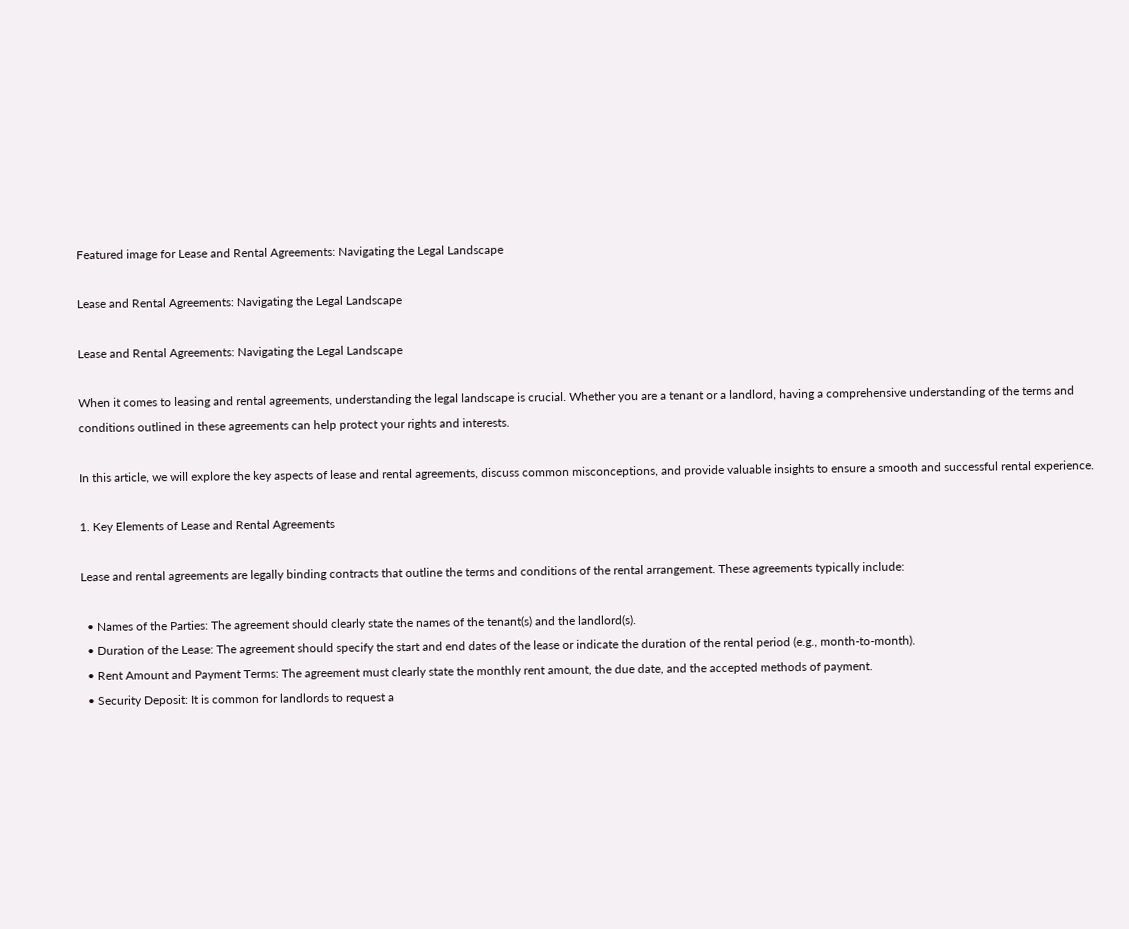Featured image for Lease and Rental Agreements: Navigating the Legal Landscape

Lease and Rental Agreements: Navigating the Legal Landscape

Lease and Rental Agreements: Navigating the Legal Landscape

When it comes to leasing and rental agreements, understanding the legal landscape is crucial. Whether you are a tenant or a landlord, having a comprehensive understanding of the terms and conditions outlined in these agreements can help protect your rights and interests.

In this article, we will explore the key aspects of lease and rental agreements, discuss common misconceptions, and provide valuable insights to ensure a smooth and successful rental experience.

1. Key Elements of Lease and Rental Agreements

Lease and rental agreements are legally binding contracts that outline the terms and conditions of the rental arrangement. These agreements typically include:

  • Names of the Parties: The agreement should clearly state the names of the tenant(s) and the landlord(s).
  • Duration of the Lease: The agreement should specify the start and end dates of the lease or indicate the duration of the rental period (e.g., month-to-month).
  • Rent Amount and Payment Terms: The agreement must clearly state the monthly rent amount, the due date, and the accepted methods of payment.
  • Security Deposit: It is common for landlords to request a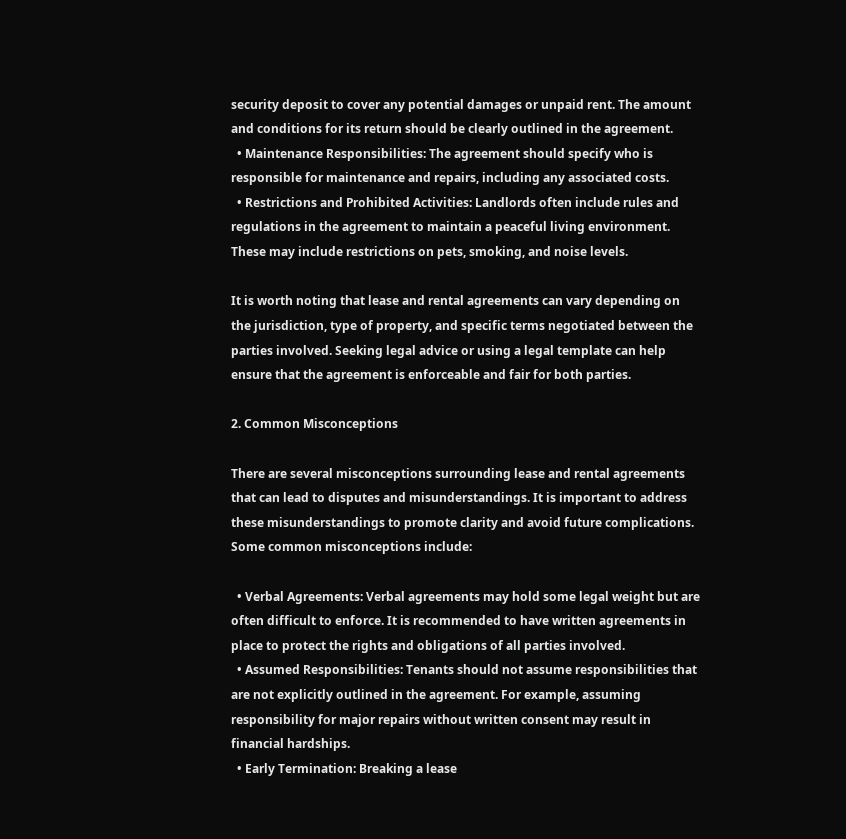security deposit to cover any potential damages or unpaid rent. The amount and conditions for its return should be clearly outlined in the agreement.
  • Maintenance Responsibilities: The agreement should specify who is responsible for maintenance and repairs, including any associated costs.
  • Restrictions and Prohibited Activities: Landlords often include rules and regulations in the agreement to maintain a peaceful living environment. These may include restrictions on pets, smoking, and noise levels.

It is worth noting that lease and rental agreements can vary depending on the jurisdiction, type of property, and specific terms negotiated between the parties involved. Seeking legal advice or using a legal template can help ensure that the agreement is enforceable and fair for both parties.

2. Common Misconceptions

There are several misconceptions surrounding lease and rental agreements that can lead to disputes and misunderstandings. It is important to address these misunderstandings to promote clarity and avoid future complications. Some common misconceptions include:

  • Verbal Agreements: Verbal agreements may hold some legal weight but are often difficult to enforce. It is recommended to have written agreements in place to protect the rights and obligations of all parties involved.
  • Assumed Responsibilities: Tenants should not assume responsibilities that are not explicitly outlined in the agreement. For example, assuming responsibility for major repairs without written consent may result in financial hardships.
  • Early Termination: Breaking a lease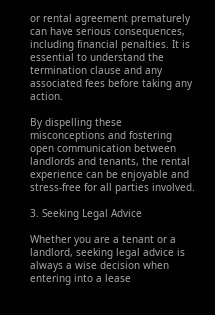or rental agreement prematurely can have serious consequences, including financial penalties. It is essential to understand the termination clause and any associated fees before taking any action.

By dispelling these misconceptions and fostering open communication between landlords and tenants, the rental experience can be enjoyable and stress-free for all parties involved.

3. Seeking Legal Advice

Whether you are a tenant or a landlord, seeking legal advice is always a wise decision when entering into a lease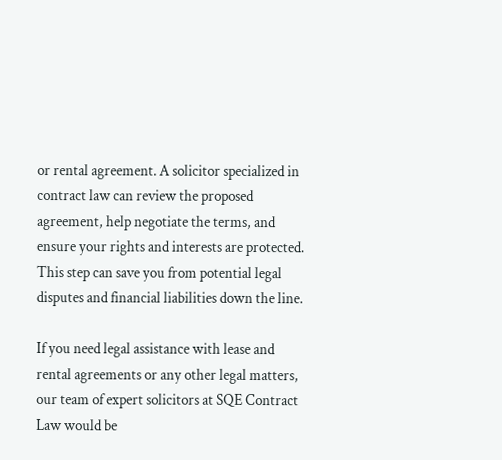or rental agreement. A solicitor specialized in contract law can review the proposed agreement, help negotiate the terms, and ensure your rights and interests are protected. This step can save you from potential legal disputes and financial liabilities down the line.

If you need legal assistance with lease and rental agreements or any other legal matters, our team of expert solicitors at SQE Contract Law would be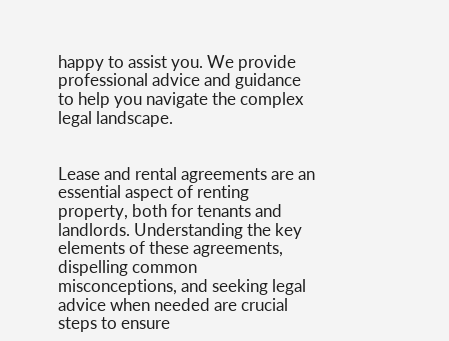happy to assist you. We provide professional advice and guidance to help you navigate the complex legal landscape.


Lease and rental agreements are an essential aspect of renting property, both for tenants and landlords. Understanding the key elements of these agreements, dispelling common misconceptions, and seeking legal advice when needed are crucial steps to ensure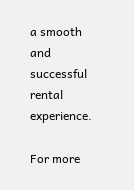a smooth and successful rental experience.

For more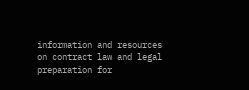information and resources on contract law and legal preparation for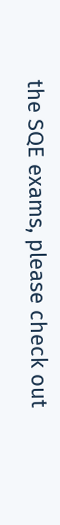the SQE exams, please check out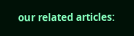our related articles: